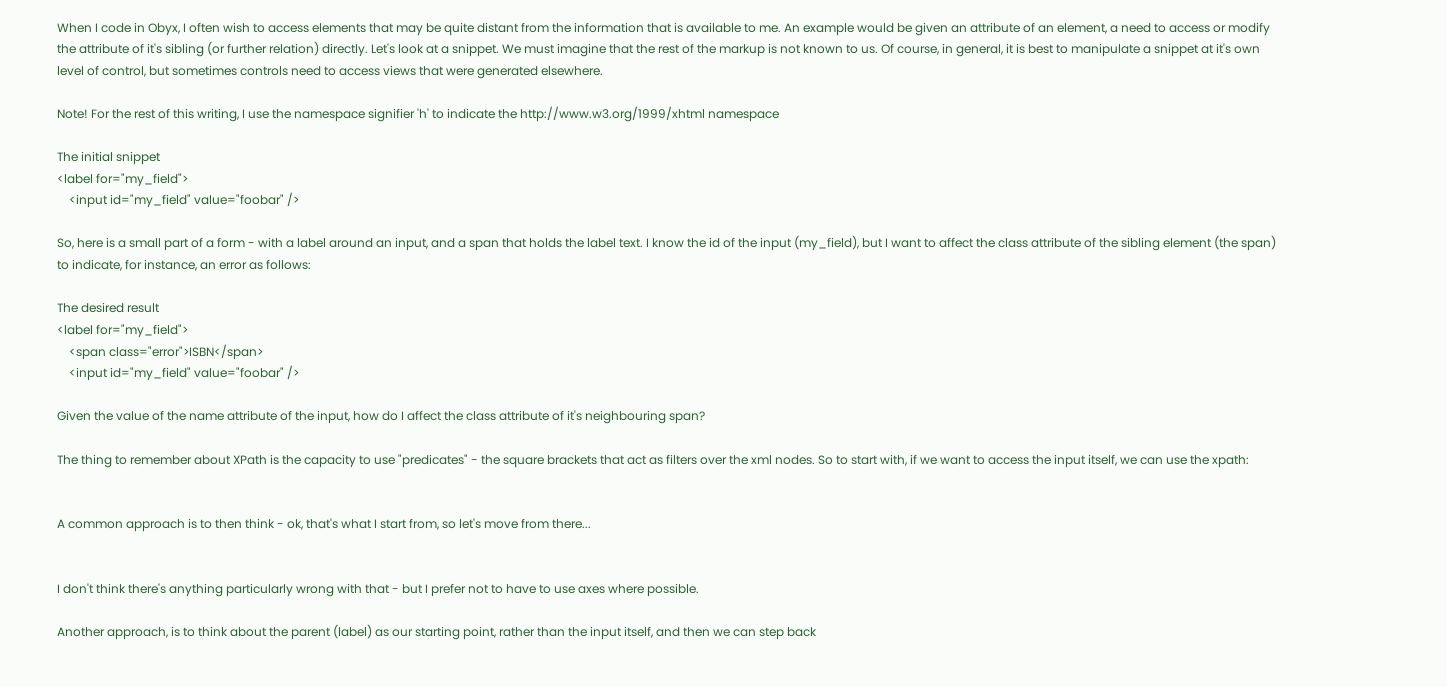When I code in Obyx, I often wish to access elements that may be quite distant from the information that is available to me. An example would be given an attribute of an element, a need to access or modify the attribute of it's sibling (or further relation) directly. Let's look at a snippet. We must imagine that the rest of the markup is not known to us. Of course, in general, it is best to manipulate a snippet at it's own level of control, but sometimes controls need to access views that were generated elsewhere.

Note! For the rest of this writing, I use the namespace signifier 'h' to indicate the http://www.w3.org/1999/xhtml namespace

The initial snippet
<label for="my_field">
    <input id="my_field" value="foobar" />

So, here is a small part of a form - with a label around an input, and a span that holds the label text. I know the id of the input (my_field), but I want to affect the class attribute of the sibling element (the span) to indicate, for instance, an error as follows:

The desired result
<label for="my_field">
    <span class="error">ISBN</span>
    <input id="my_field" value="foobar" />

Given the value of the name attribute of the input, how do I affect the class attribute of it's neighbouring span?

The thing to remember about XPath is the capacity to use "predicates" - the square brackets that act as filters over the xml nodes. So to start with, if we want to access the input itself, we can use the xpath:


A common approach is to then think - ok, that's what I start from, so let's move from there...


I don't think there's anything particularly wrong with that - but I prefer not to have to use axes where possible.

Another approach, is to think about the parent (label) as our starting point, rather than the input itself, and then we can step back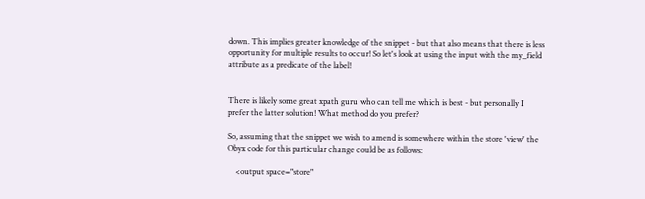down. This implies greater knowledge of the snippet - but that also means that there is less opportunity for multiple results to occur! So let's look at using the input with the my_field attribute as a predicate of the label!


There is likely some great xpath guru who can tell me which is best - but personally I prefer the latter solution! What method do you prefer?

So, assuming that the snippet we wish to amend is somewhere within the store 'view' the Obyx code for this particular change could be as follows:

    <output space="store"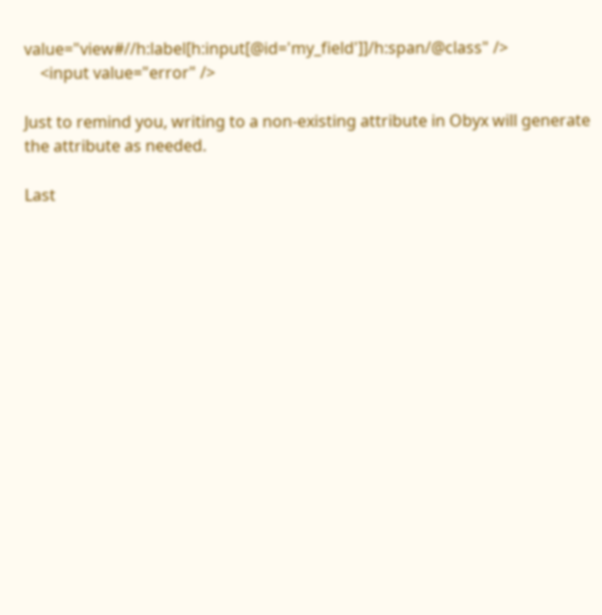value="view#//h:label[h:input[@id='my_field']]/h:span/@class" />
    <input value="error" />

Just to remind you, writing to a non-existing attribute in Obyx will generate the attribute as needed.

Last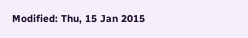Modified: Thu, 15 Jan 2015